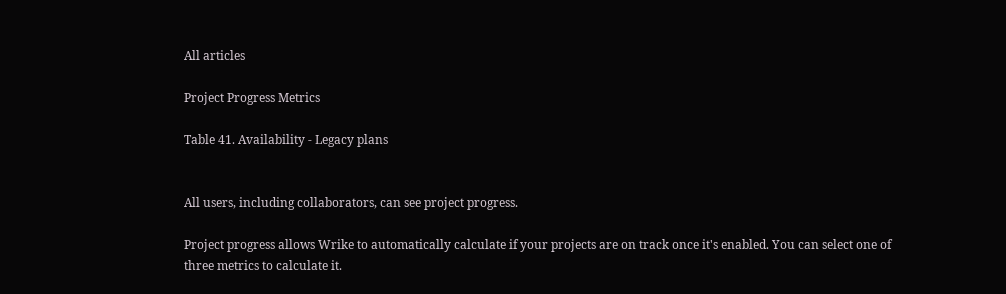All articles

Project Progress Metrics

Table 41. Availability - Legacy plans


All users, including collaborators, can see project progress.

Project progress allows Wrike to automatically calculate if your projects are on track once it's enabled. You can select one of three metrics to calculate it.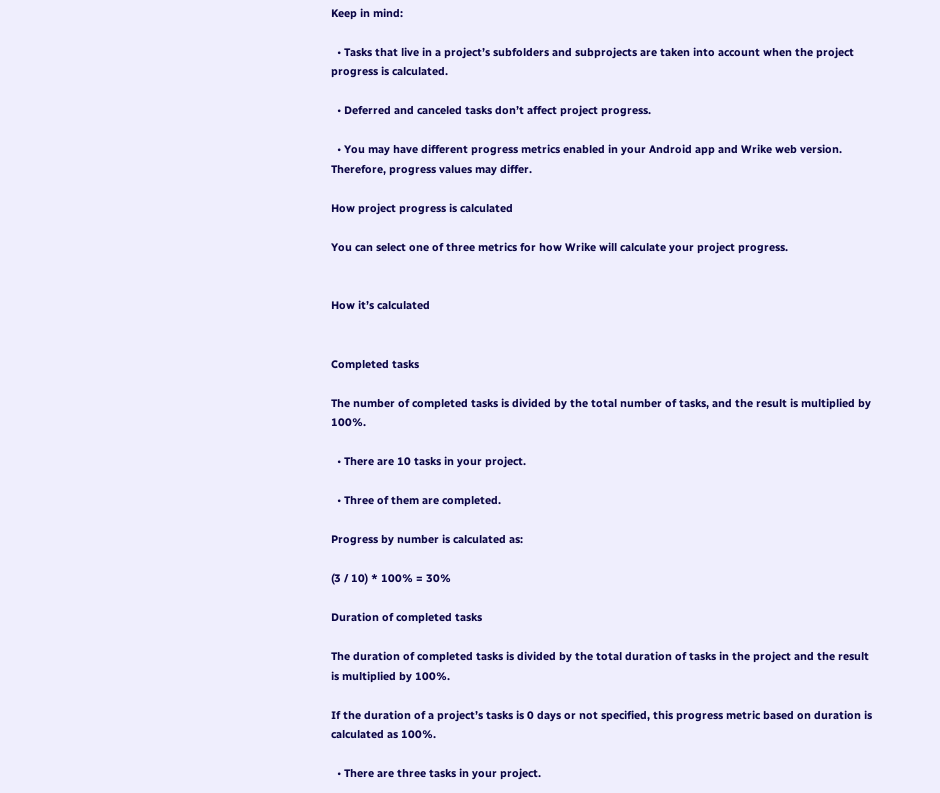Keep in mind:

  • Tasks that live in a project’s subfolders and subprojects are taken into account when the project progress is calculated.

  • Deferred and canceled tasks don’t affect project progress.

  • You may have different progress metrics enabled in your Android app and Wrike web version. Therefore, progress values may differ.

How project progress is calculated

You can select one of three metrics for how Wrike will calculate your project progress.


How it’s calculated


Completed tasks

The number of completed tasks is divided by the total number of tasks, and the result is multiplied by 100%.

  • There are 10 tasks in your project.

  • Three of them are completed.

Progress by number is calculated as:

(3 / 10) * 100% = 30%

Duration of completed tasks

The duration of completed tasks is divided by the total duration of tasks in the project and the result is multiplied by 100%.

If the duration of a project’s tasks is 0 days or not specified, this progress metric based on duration is calculated as 100%.

  • There are three tasks in your project.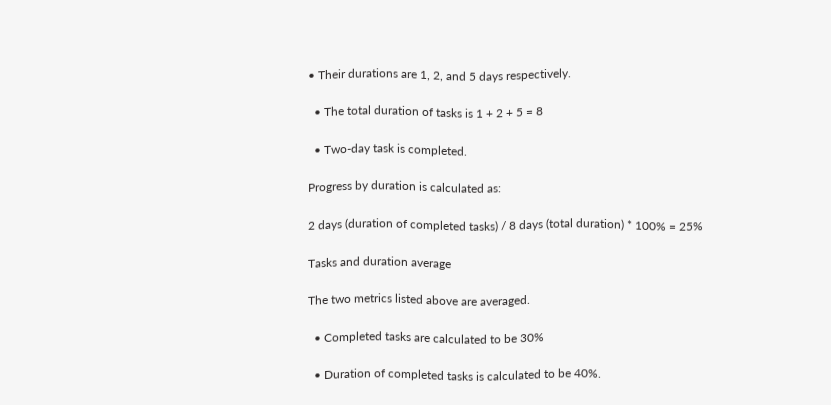• Their durations are 1, 2, and 5 days respectively.

  • The total duration of tasks is 1 + 2 + 5 = 8

  • Two-day task is completed.

Progress by duration is calculated as:

2 days (duration of completed tasks) / 8 days (total duration) * 100% = 25%

Tasks and duration average

The two metrics listed above are averaged.

  • Completed tasks are calculated to be 30%

  • Duration of completed tasks is calculated to be 40%.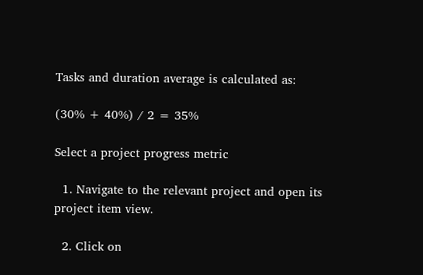Tasks and duration average is calculated as:

(30% + 40%) / 2 = 35%

Select a project progress metric

  1. Navigate to the relevant project and open its project item view.

  2. Click on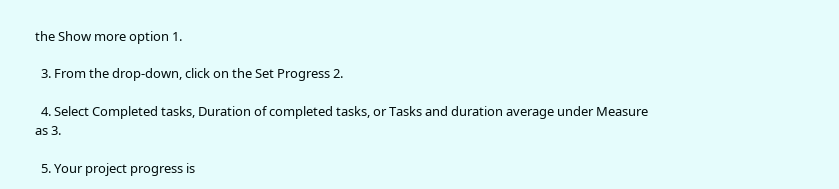the Show more option 1.

  3. From the drop-down, click on the Set Progress 2.

  4. Select Completed tasks, Duration of completed tasks, or Tasks and duration average under Measure as 3.

  5. Your project progress is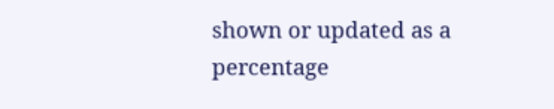shown or updated as a percentage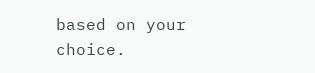based on your choice.